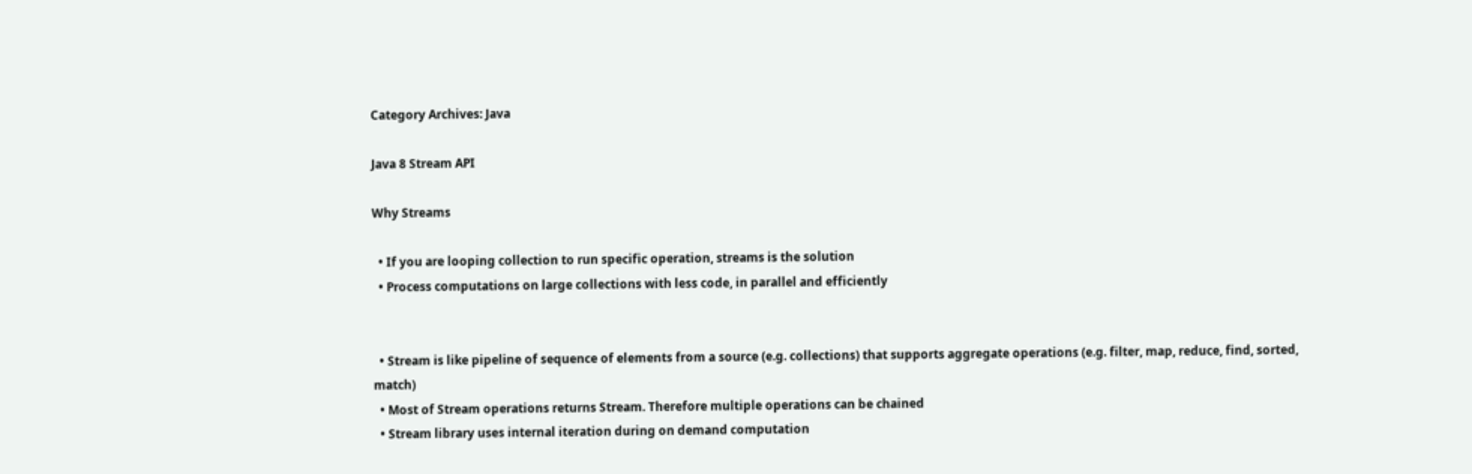Category Archives: Java

Java 8 Stream API

Why Streams

  • If you are looping collection to run specific operation, streams is the solution
  • Process computations on large collections with less code, in parallel and efficiently


  • Stream is like pipeline of sequence of elements from a source (e.g. collections) that supports aggregate operations (e.g. filter, map, reduce, find, sorted, match)
  • Most of Stream operations returns Stream. Therefore multiple operations can be chained
  • Stream library uses internal iteration during on demand computation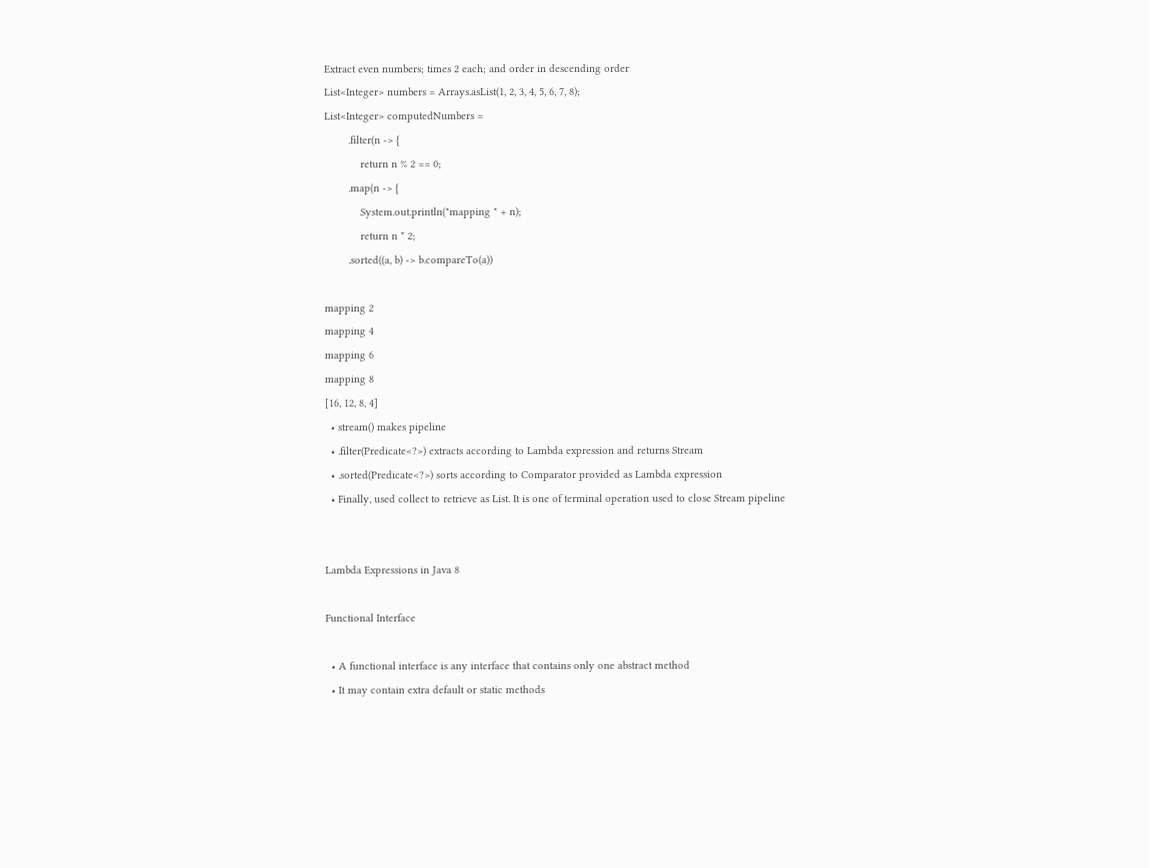Extract even numbers; times 2 each; and order in descending order
List<Integer> numbers = Arrays.asList(1, 2, 3, 4, 5, 6, 7, 8);
List<Integer> computedNumbers =
        .filter(n -> {
            return n % 2 == 0;
        .map(n -> {
            System.out.println("mapping " + n);
            return n * 2;
        .sorted((a, b) -> b.compareTo(a))

mapping 2
mapping 4
mapping 6
mapping 8
[16, 12, 8, 4]
  • stream() makes pipeline
  • .filter(Predicate<?>) extracts according to Lambda expression and returns Stream
  • .sorted(Predicate<?>) sorts according to Comparator provided as Lambda expression
  • Finally, used collect to retrieve as List. It is one of terminal operation used to close Stream pipeline


Lambda Expressions in Java 8

Functional Interface

  • A functional interface is any interface that contains only one abstract method
  • It may contain extra default or static methods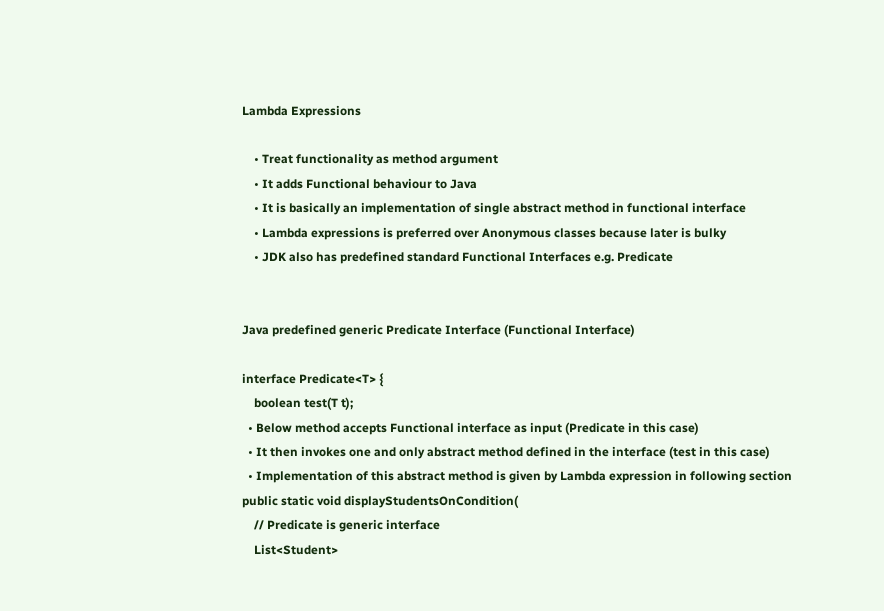Lambda Expressions

    • Treat functionality as method argument
    • It adds Functional behaviour to Java
    • It is basically an implementation of single abstract method in functional interface
    • Lambda expressions is preferred over Anonymous classes because later is bulky
    • JDK also has predefined standard Functional Interfaces e.g. Predicate


Java predefined generic Predicate Interface (Functional Interface)

interface Predicate<T> {
    boolean test(T t);
  • Below method accepts Functional interface as input (Predicate in this case)
  • It then invokes one and only abstract method defined in the interface (test in this case)
  • Implementation of this abstract method is given by Lambda expression in following section
public static void displayStudentsOnCondition(
    // Predicate is generic interface
    List<Student>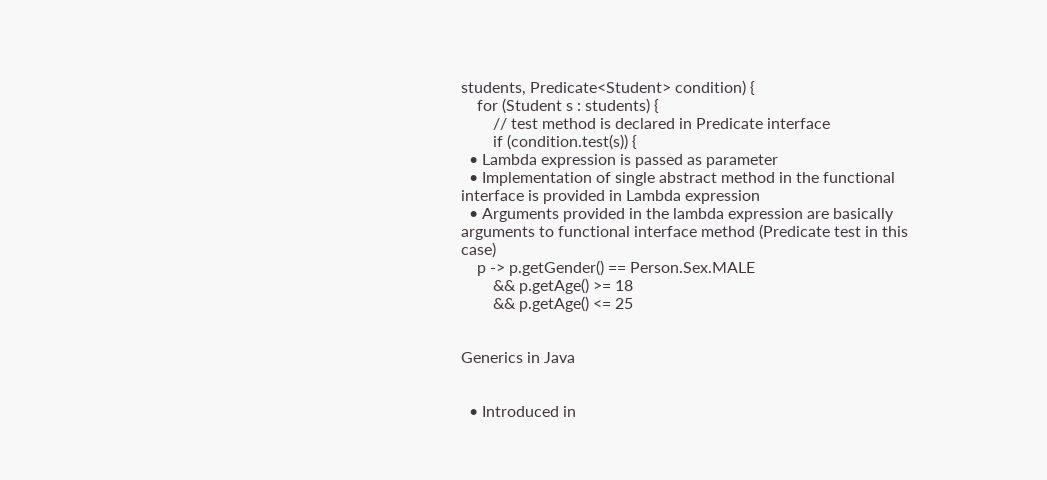students, Predicate<Student> condition) {
    for (Student s : students) {
        // test method is declared in Predicate interface
        if (condition.test(s)) {
  • Lambda expression is passed as parameter
  • Implementation of single abstract method in the functional interface is provided in Lambda expression
  • Arguments provided in the lambda expression are basically arguments to functional interface method (Predicate test in this case)
    p -> p.getGender() == Person.Sex.MALE
        && p.getAge() >= 18
        && p.getAge() <= 25


Generics in Java


  • Introduced in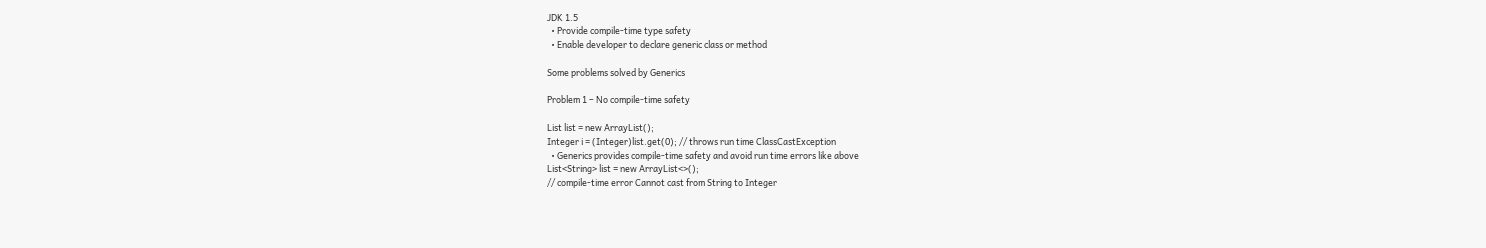JDK 1.5
  • Provide compile-time type safety
  • Enable developer to declare generic class or method

Some problems solved by Generics

Problem 1 – No compile-time safety

List list = new ArrayList();
Integer i = (Integer)list.get(0); // throws run time ClassCastException
  • Generics provides compile-time safety and avoid run time errors like above
List<String> list = new ArrayList<>();
// compile-time error Cannot cast from String to Integer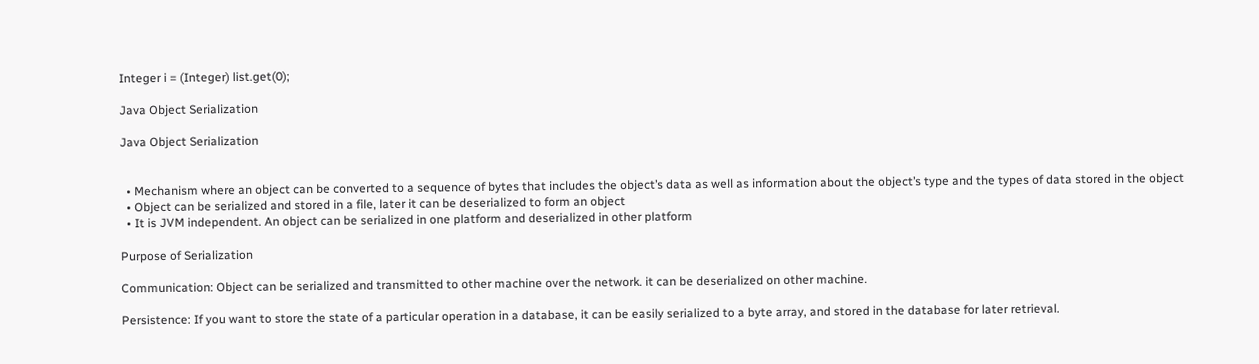Integer i = (Integer) list.get(0);

Java Object Serialization

Java Object Serialization


  • Mechanism where an object can be converted to a sequence of bytes that includes the object’s data as well as information about the object’s type and the types of data stored in the object
  • Object can be serialized and stored in a file, later it can be deserialized to form an object
  • It is JVM independent. An object can be serialized in one platform and deserialized in other platform

Purpose of Serialization

Communication: Object can be serialized and transmitted to other machine over the network. it can be deserialized on other machine.

Persistence: If you want to store the state of a particular operation in a database, it can be easily serialized to a byte array, and stored in the database for later retrieval.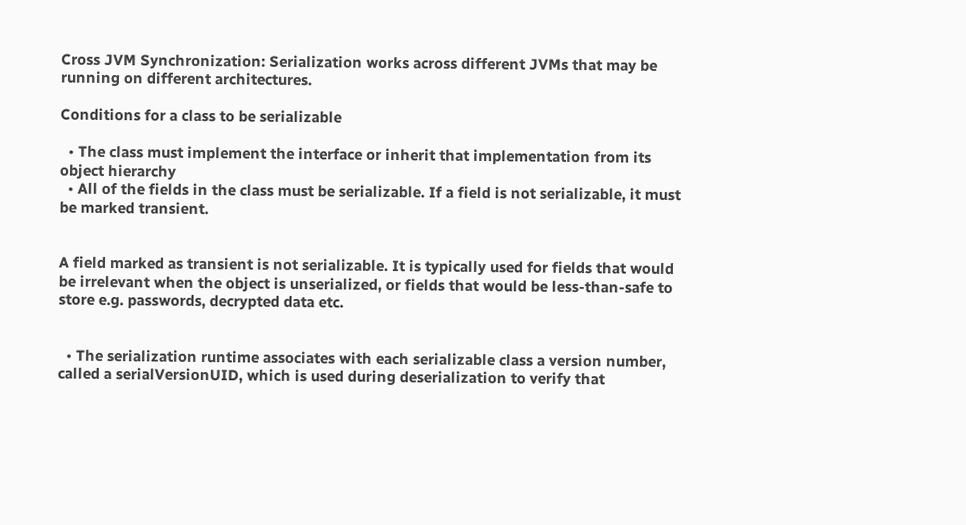Cross JVM Synchronization: Serialization works across different JVMs that may be running on different architectures.

Conditions for a class to be serializable

  • The class must implement the interface or inherit that implementation from its object hierarchy
  • All of the fields in the class must be serializable. If a field is not serializable, it must be marked transient.


A field marked as transient is not serializable. It is typically used for fields that would be irrelevant when the object is unserialized, or fields that would be less-than-safe to store e.g. passwords, decrypted data etc.


  • The serialization runtime associates with each serializable class a version number, called a serialVersionUID, which is used during deserialization to verify that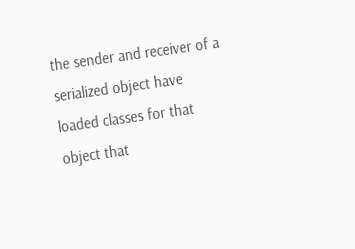the sender and receiver of a serialized object have loaded classes for that object that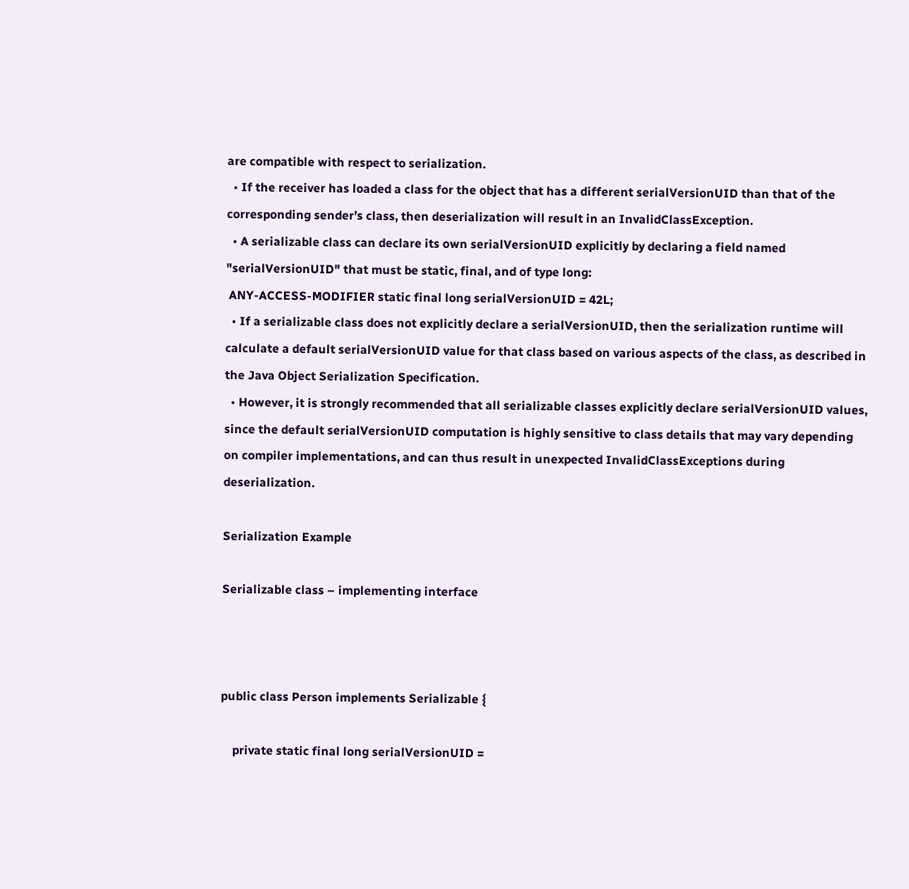are compatible with respect to serialization.
  • If the receiver has loaded a class for the object that has a different serialVersionUID than that of the corresponding sender’s class, then deserialization will result in an InvalidClassException.
  • A serializable class can declare its own serialVersionUID explicitly by declaring a field named "serialVersionUID" that must be static, final, and of type long:
 ANY-ACCESS-MODIFIER static final long serialVersionUID = 42L;
  • If a serializable class does not explicitly declare a serialVersionUID, then the serialization runtime will calculate a default serialVersionUID value for that class based on various aspects of the class, as described in the Java Object Serialization Specification.
  • However, it is strongly recommended that all serializable classes explicitly declare serialVersionUID values, since the default serialVersionUID computation is highly sensitive to class details that may vary depending on compiler implementations, and can thus result in unexpected InvalidClassExceptions during deserialization.

Serialization Example

Serializable class – implementing interface



public class Person implements Serializable {

    private static final long serialVersionUID =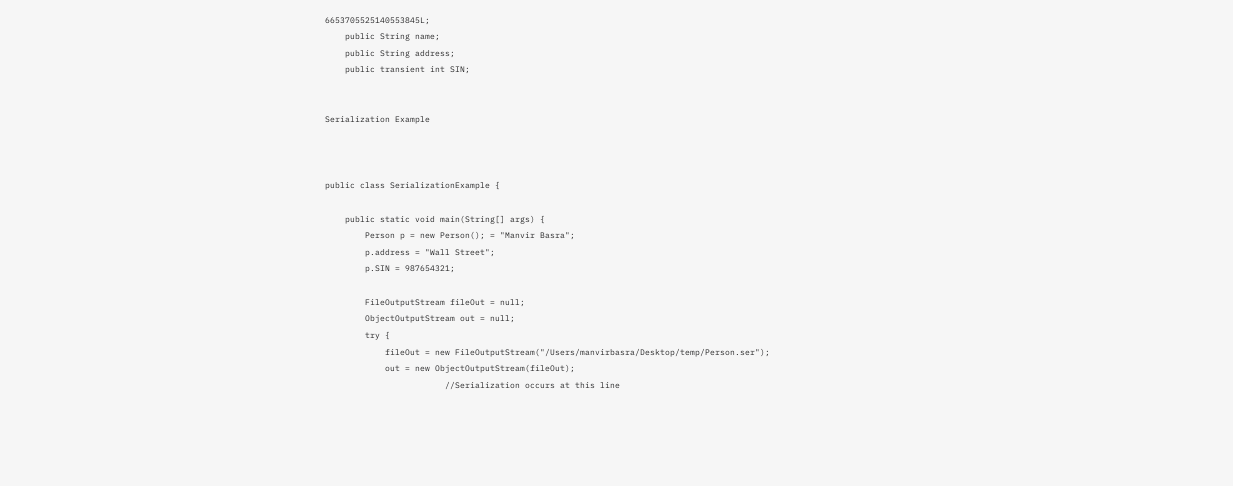6653705525140553845L;
    public String name;
    public String address;
    public transient int SIN;


Serialization Example



public class SerializationExample {

    public static void main(String[] args) {
        Person p = new Person(); = "Manvir Basra";
        p.address = "Wall Street";
        p.SIN = 987654321;

        FileOutputStream fileOut = null;
        ObjectOutputStream out = null;
        try {
            fileOut = new FileOutputStream("/Users/manvirbasra/Desktop/temp/Person.ser");
            out = new ObjectOutputStream(fileOut);
                        //Serialization occurs at this line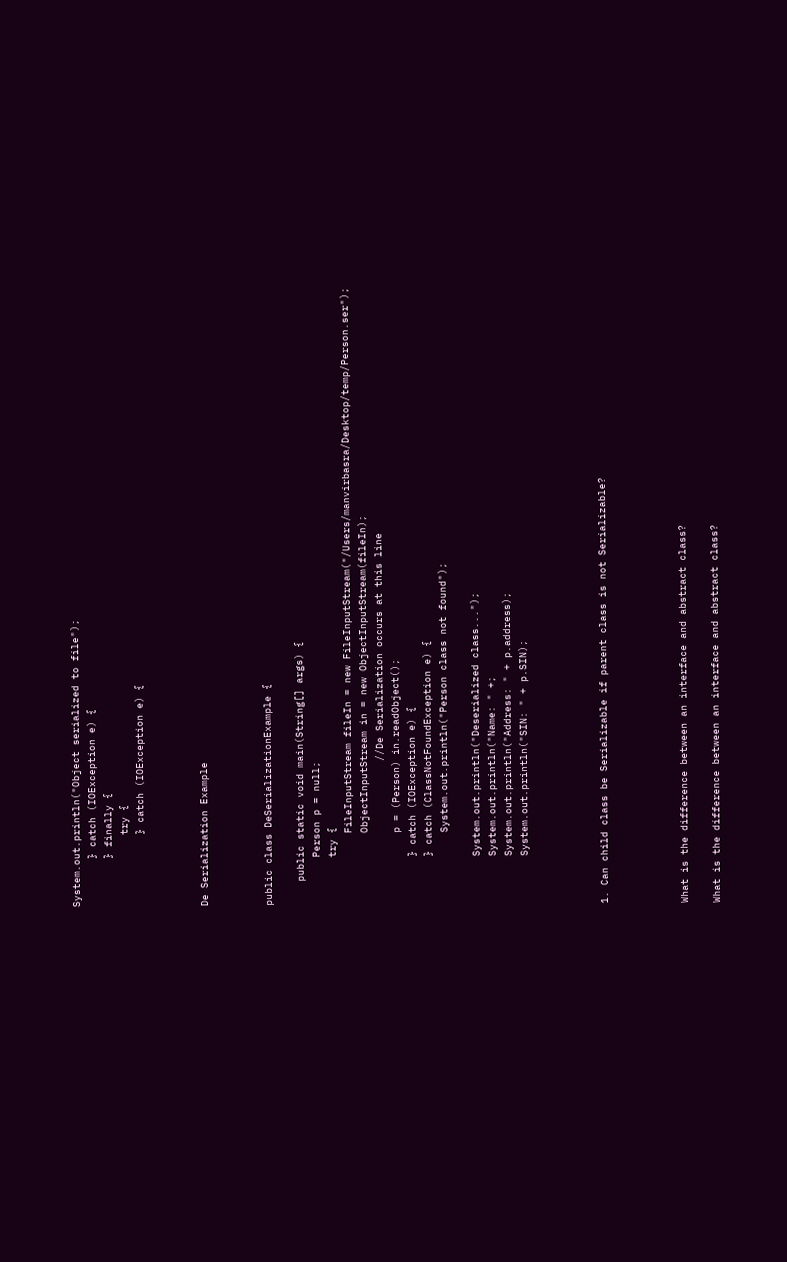System.out.println("Object serialized to file");
        } catch (IOException e) {
        } finally {
            try {
            } catch (IOException e) {



De Serialization Example



public class DeSerializationExample {

    public static void main(String[] args) {
        Person p = null;
        try {
            FileInputStream fileIn = new FileInputStream("/Users/manvirbasra/Desktop/temp/Person.ser");
            ObjectInputStream in = new ObjectInputStream(fileIn);
                        //De Serialization occurs at this line
            p = (Person) in.readObject();
        } catch (IOException e) {
        } catch (ClassNotFoundException e) {
            System.out.println("Person class not found");

        System.out.println("Deserialized class...");
        System.out.println("Name: " +;
        System.out.println("Address: " + p.address);
        System.out.println("SIN: " + p.SIN);




1. Can child class be Serializable if parent class is not Serializable?




What is the difference between an interface and abstract class?

What is the difference between an interface and abstract class?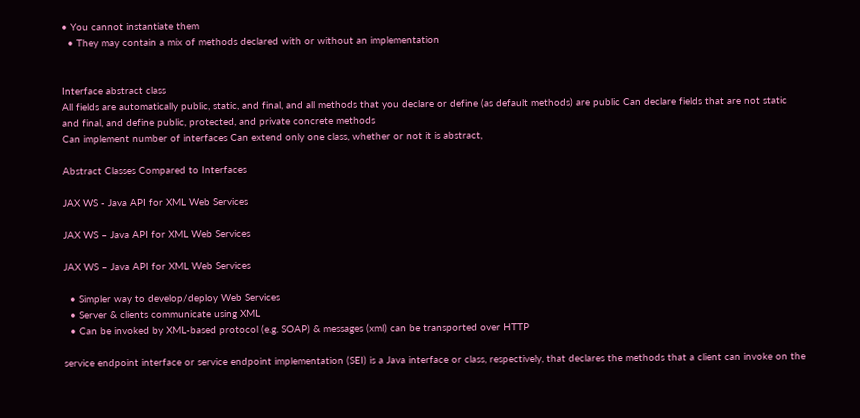• You cannot instantiate them
  • They may contain a mix of methods declared with or without an implementation


Interface abstract class
All fields are automatically public, static, and final, and all methods that you declare or define (as default methods) are public Can declare fields that are not static and final, and define public, protected, and private concrete methods
Can implement number of interfaces Can extend only one class, whether or not it is abstract,

Abstract Classes Compared to Interfaces

JAX WS - Java API for XML Web Services

JAX WS – Java API for XML Web Services

JAX WS – Java API for XML Web Services

  • Simpler way to develop/deploy Web Services
  • Server & clients communicate using XML
  • Can be invoked by XML-based protocol (e.g. SOAP) & messages (xml) can be transported over HTTP

service endpoint interface or service endpoint implementation (SEI) is a Java interface or class, respectively, that declares the methods that a client can invoke on the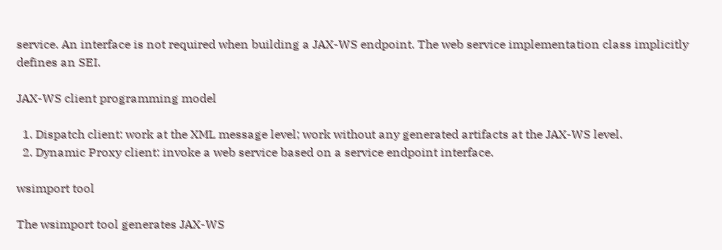service. An interface is not required when building a JAX-WS endpoint. The web service implementation class implicitly defines an SEI.

JAX-WS client programming model

  1. Dispatch client: work at the XML message level; work without any generated artifacts at the JAX-WS level.
  2. Dynamic Proxy client: invoke a web service based on a service endpoint interface.

wsimport tool

The wsimport tool generates JAX-WS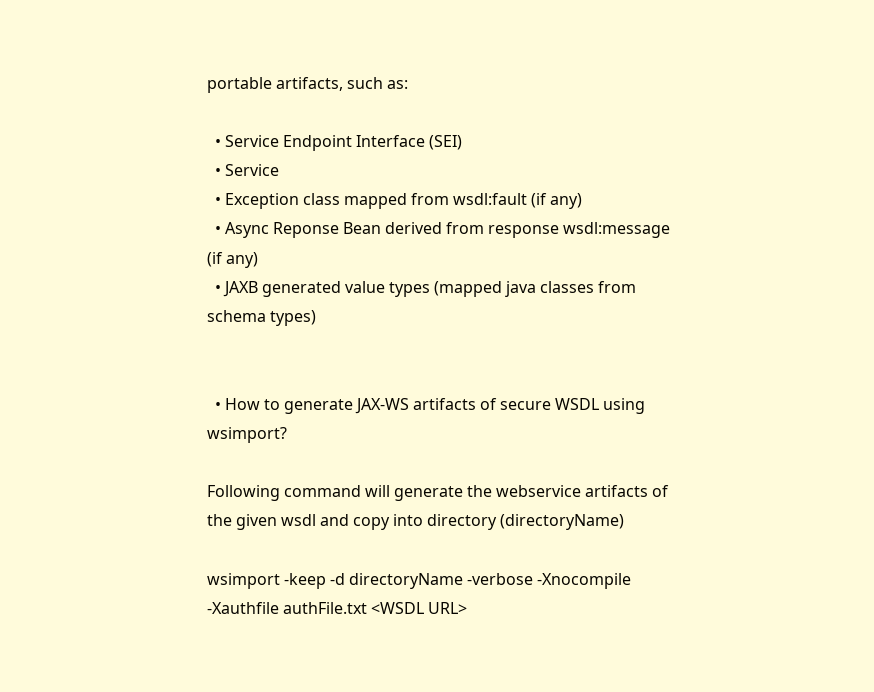portable artifacts, such as:

  • Service Endpoint Interface (SEI)
  • Service
  • Exception class mapped from wsdl:fault (if any)
  • Async Reponse Bean derived from response wsdl:message (if any)
  • JAXB generated value types (mapped java classes from schema types)


  • How to generate JAX-WS artifacts of secure WSDL using wsimport?

Following command will generate the webservice artifacts of the given wsdl and copy into directory (directoryName)

wsimport -keep -d directoryName -verbose -Xnocompile -Xauthfile authFile.txt <WSDL URL>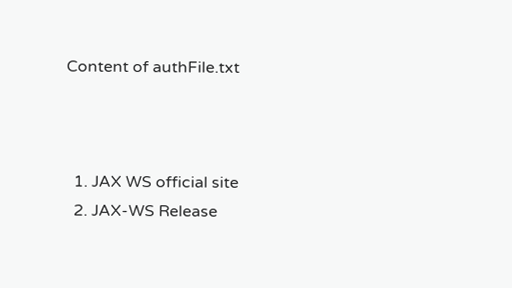Content of authFile.txt



  1. JAX WS official site
  2. JAX-WS Release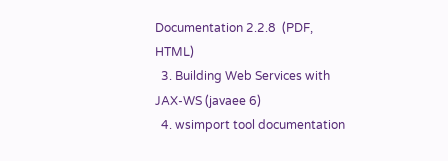Documentation 2.2.8  (PDF, HTML)
  3. Building Web Services with JAX-WS (javaee 6)
  4. wsimport tool documentation